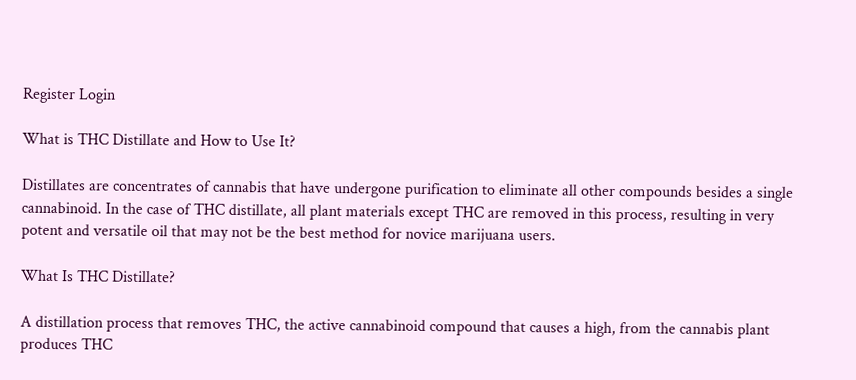Register Login

What is THC Distillate and How to Use It?

Distillates are concentrates of cannabis that have undergone purification to eliminate all other compounds besides a single cannabinoid. In the case of THC distillate, all plant materials except THC are removed in this process, resulting in very potent and versatile oil that may not be the best method for novice marijuana users.

What Is THC Distillate?

A distillation process that removes THC, the active cannabinoid compound that causes a high, from the cannabis plant produces THC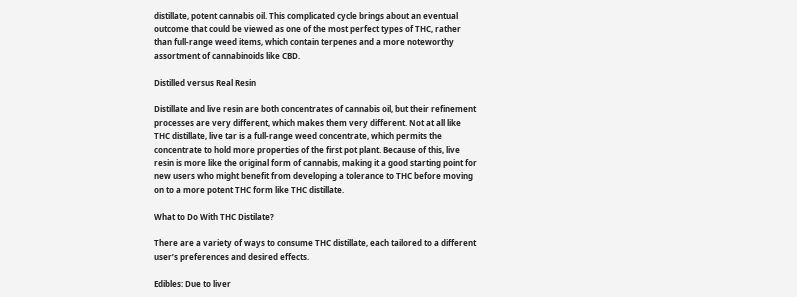distillate, potent cannabis oil. This complicated cycle brings about an eventual outcome that could be viewed as one of the most perfect types of THC, rather than full-range weed items, which contain terpenes and a more noteworthy assortment of cannabinoids like CBD.

Distilled versus Real Resin

Distillate and live resin are both concentrates of cannabis oil, but their refinement processes are very different, which makes them very different. Not at all like THC distillate, live tar is a full-range weed concentrate, which permits the concentrate to hold more properties of the first pot plant. Because of this, live resin is more like the original form of cannabis, making it a good starting point for new users who might benefit from developing a tolerance to THC before moving on to a more potent THC form like THC distillate.

What to Do With THC Distilate?

There are a variety of ways to consume THC distillate, each tailored to a different user’s preferences and desired effects.

Edibles: Due to liver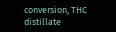conversion, THC distillate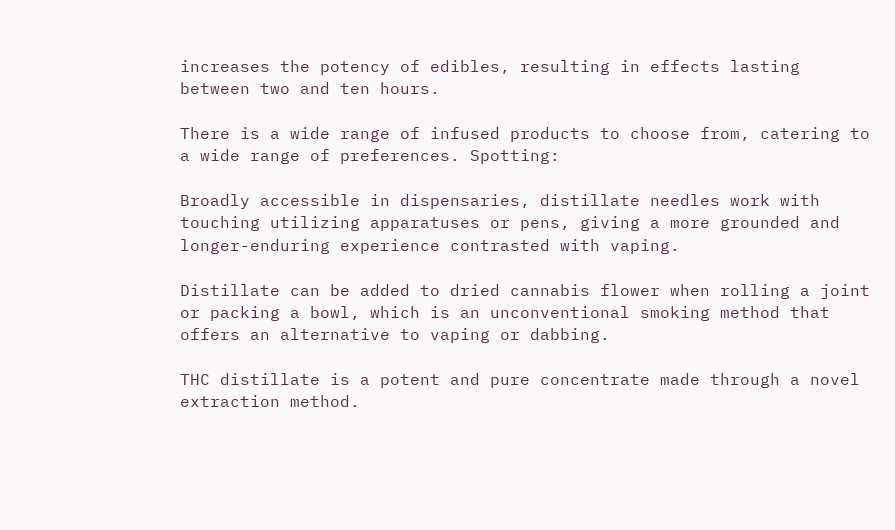increases the potency of edibles, resulting in effects lasting between two and ten hours.

There is a wide range of infused products to choose from, catering to a wide range of preferences. Spotting:

Broadly accessible in dispensaries, distillate needles work with touching utilizing apparatuses or pens, giving a more grounded and longer-enduring experience contrasted with vaping.

Distillate can be added to dried cannabis flower when rolling a joint or packing a bowl, which is an unconventional smoking method that offers an alternative to vaping or dabbing.

THC distillate is a potent and pure concentrate made through a novel extraction method.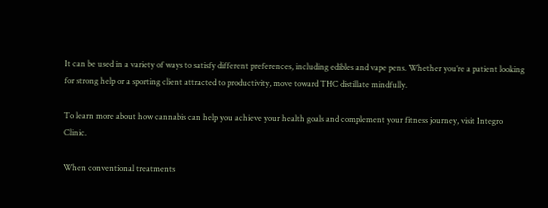It can be used in a variety of ways to satisfy different preferences, including edibles and vape pens. Whether you’re a patient looking for strong help or a sporting client attracted to productivity, move toward THC distillate mindfully.

To learn more about how cannabis can help you achieve your health goals and complement your fitness journey, visit Integro Clinic.

When conventional treatments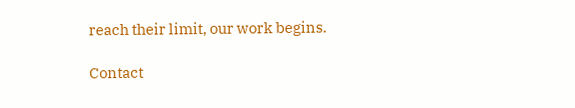reach their limit, our work begins.

Contact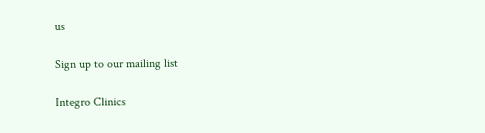us

Sign up to our mailing list

Integro Clinics